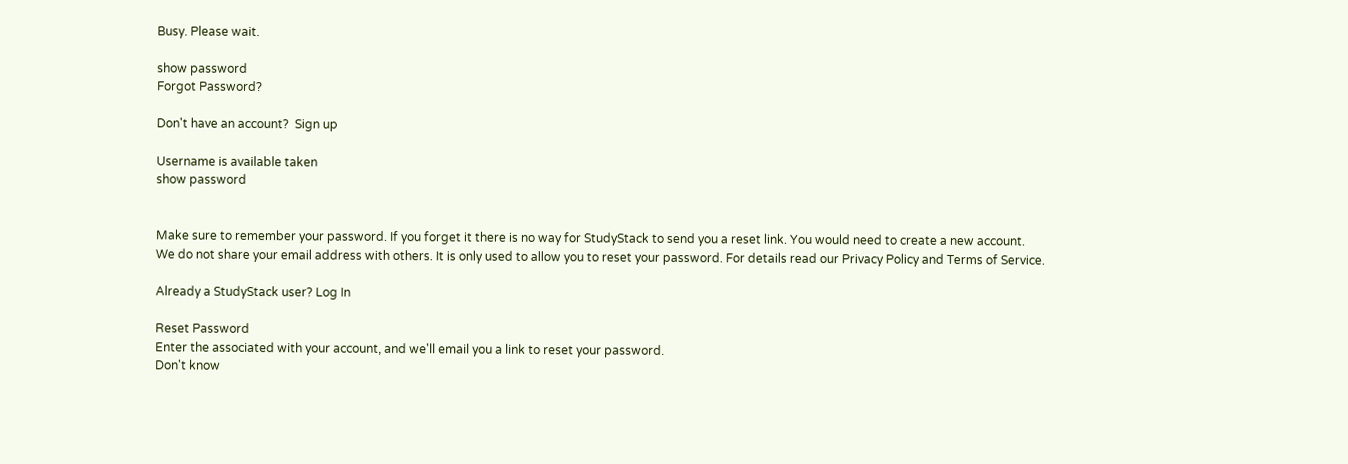Busy. Please wait.

show password
Forgot Password?

Don't have an account?  Sign up

Username is available taken
show password


Make sure to remember your password. If you forget it there is no way for StudyStack to send you a reset link. You would need to create a new account.
We do not share your email address with others. It is only used to allow you to reset your password. For details read our Privacy Policy and Terms of Service.

Already a StudyStack user? Log In

Reset Password
Enter the associated with your account, and we'll email you a link to reset your password.
Don't know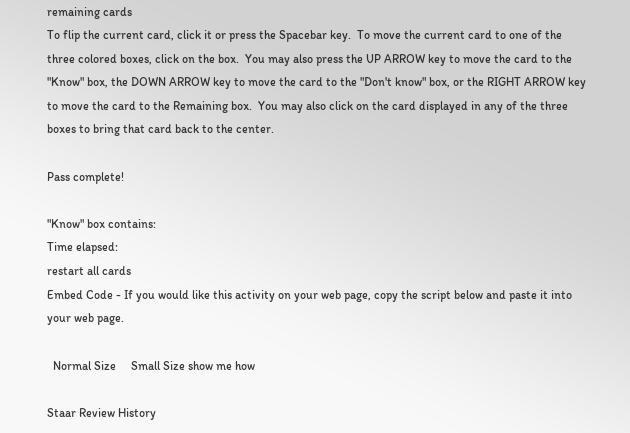remaining cards
To flip the current card, click it or press the Spacebar key.  To move the current card to one of the three colored boxes, click on the box.  You may also press the UP ARROW key to move the card to the "Know" box, the DOWN ARROW key to move the card to the "Don't know" box, or the RIGHT ARROW key to move the card to the Remaining box.  You may also click on the card displayed in any of the three boxes to bring that card back to the center.

Pass complete!

"Know" box contains:
Time elapsed:
restart all cards
Embed Code - If you would like this activity on your web page, copy the script below and paste it into your web page.

  Normal Size     Small Size show me how

Staar Review History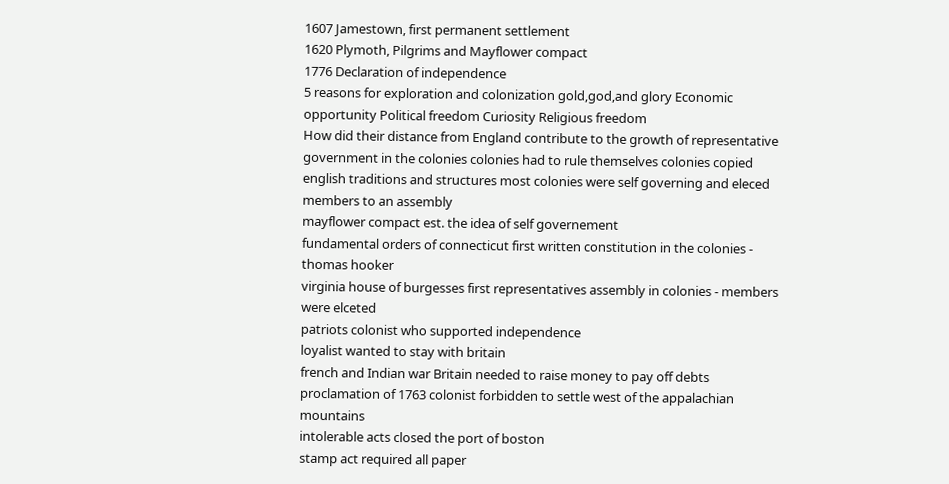1607 Jamestown, first permanent settlement
1620 Plymoth, Pilgrims and Mayflower compact
1776 Declaration of independence
5 reasons for exploration and colonization gold,god,and glory Economic opportunity Political freedom Curiosity Religious freedom
How did their distance from England contribute to the growth of representative government in the colonies colonies had to rule themselves colonies copied english traditions and structures most colonies were self governing and eleced members to an assembly
mayflower compact est. the idea of self governement
fundamental orders of connecticut first written constitution in the colonies - thomas hooker
virginia house of burgesses first representatives assembly in colonies - members were elceted
patriots colonist who supported independence
loyalist wanted to stay with britain
french and Indian war Britain needed to raise money to pay off debts
proclamation of 1763 colonist forbidden to settle west of the appalachian mountains
intolerable acts closed the port of boston
stamp act required all paper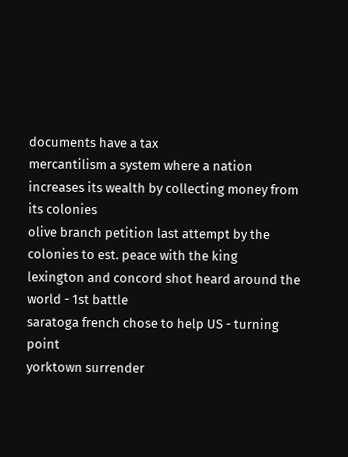documents have a tax
mercantilism a system where a nation increases its wealth by collecting money from its colonies
olive branch petition last attempt by the colonies to est. peace with the king
lexington and concord shot heard around the world - 1st battle
saratoga french chose to help US - turning point
yorktown surrender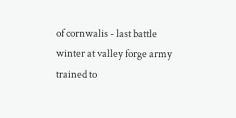of cornwalis - last battle
winter at valley forge army trained to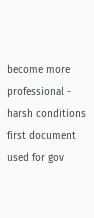become more professional - harsh conditions
first document used for gov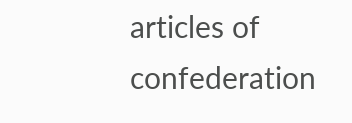articles of confederation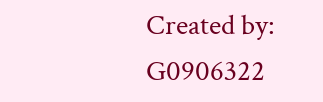Created by: G0906322